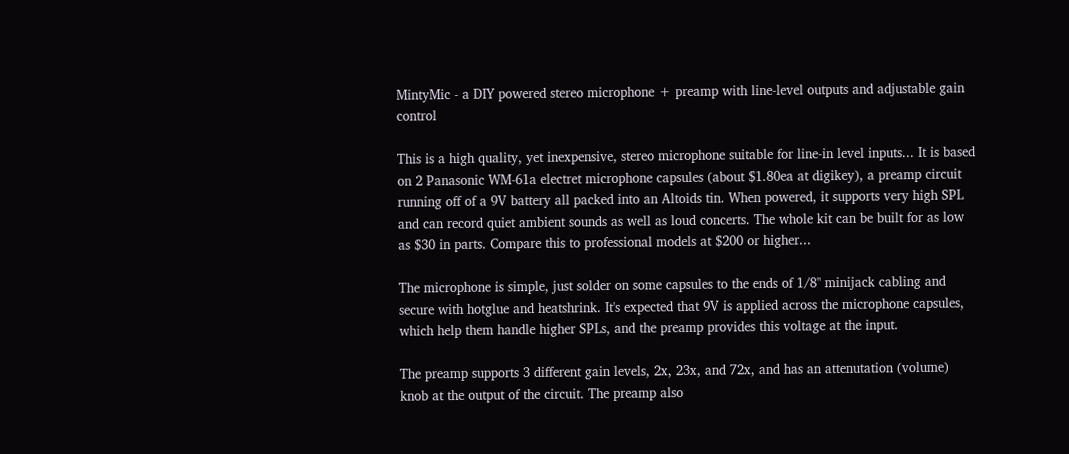MintyMic - a DIY powered stereo microphone + preamp with line-level outputs and adjustable gain control

This is a high quality, yet inexpensive, stereo microphone suitable for line-in level inputs... It is based on 2 Panasonic WM-61a electret microphone capsules (about $1.80ea at digikey), a preamp circuit running off of a 9V battery all packed into an Altoids tin. When powered, it supports very high SPL and can record quiet ambient sounds as well as loud concerts. The whole kit can be built for as low as $30 in parts. Compare this to professional models at $200 or higher...

The microphone is simple, just solder on some capsules to the ends of 1/8" minijack cabling and secure with hotglue and heatshrink. It's expected that 9V is applied across the microphone capsules, which help them handle higher SPLs, and the preamp provides this voltage at the input.

The preamp supports 3 different gain levels, 2x, 23x, and 72x, and has an attenutation (volume) knob at the output of the circuit. The preamp also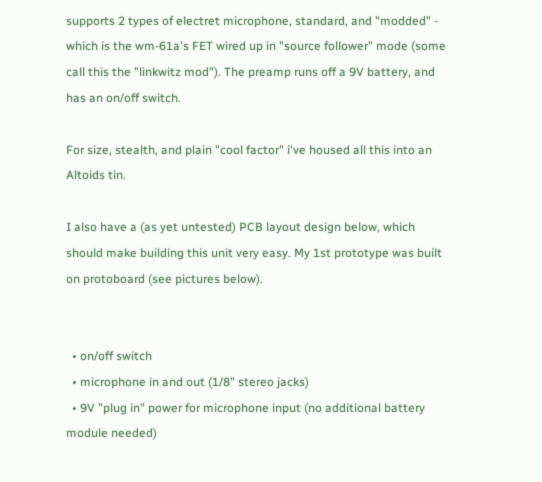supports 2 types of electret microphone, standard, and "modded" - which is the wm-61a's FET wired up in "source follower" mode (some call this the "linkwitz mod"). The preamp runs off a 9V battery, and has an on/off switch.

For size, stealth, and plain "cool factor" i've housed all this into an Altoids tin.

I also have a (as yet untested) PCB layout design below, which should make building this unit very easy. My 1st prototype was built on protoboard (see pictures below).


  • on/off switch
  • microphone in and out (1/8" stereo jacks)
  • 9V "plug in" power for microphone input (no additional battery module needed)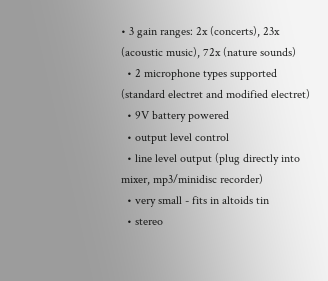• 3 gain ranges: 2x (concerts), 23x (acoustic music), 72x (nature sounds)
  • 2 microphone types supported (standard electret and modified electret)
  • 9V battery powered
  • output level control
  • line level output (plug directly into mixer, mp3/minidisc recorder)
  • very small - fits in altoids tin
  • stereo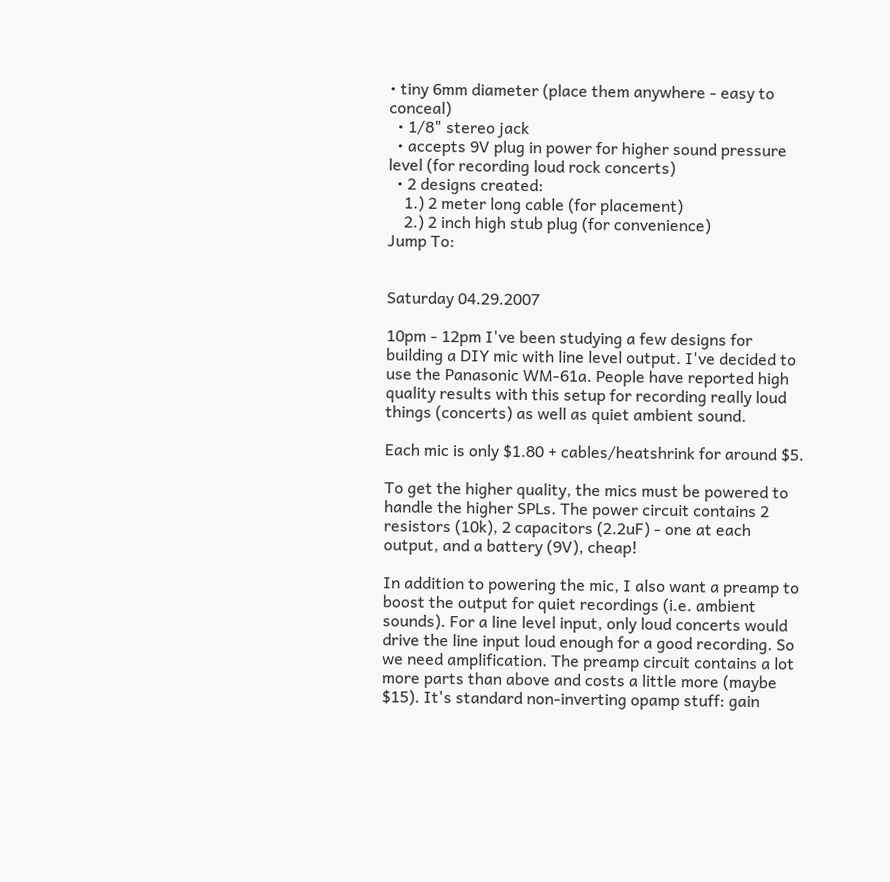• tiny 6mm diameter (place them anywhere - easy to conceal)
  • 1/8" stereo jack
  • accepts 9V plug in power for higher sound pressure level (for recording loud rock concerts)
  • 2 designs created:
    1.) 2 meter long cable (for placement)
    2.) 2 inch high stub plug (for convenience)
Jump To:


Saturday 04.29.2007

10pm - 12pm I've been studying a few designs for building a DIY mic with line level output. I've decided to use the Panasonic WM-61a. People have reported high quality results with this setup for recording really loud things (concerts) as well as quiet ambient sound.

Each mic is only $1.80 + cables/heatshrink for around $5.

To get the higher quality, the mics must be powered to handle the higher SPLs. The power circuit contains 2 resistors (10k), 2 capacitors (2.2uF) - one at each output, and a battery (9V), cheap!

In addition to powering the mic, I also want a preamp to boost the output for quiet recordings (i.e. ambient sounds). For a line level input, only loud concerts would drive the line input loud enough for a good recording. So we need amplification. The preamp circuit contains a lot more parts than above and costs a little more (maybe $15). It's standard non-inverting opamp stuff: gain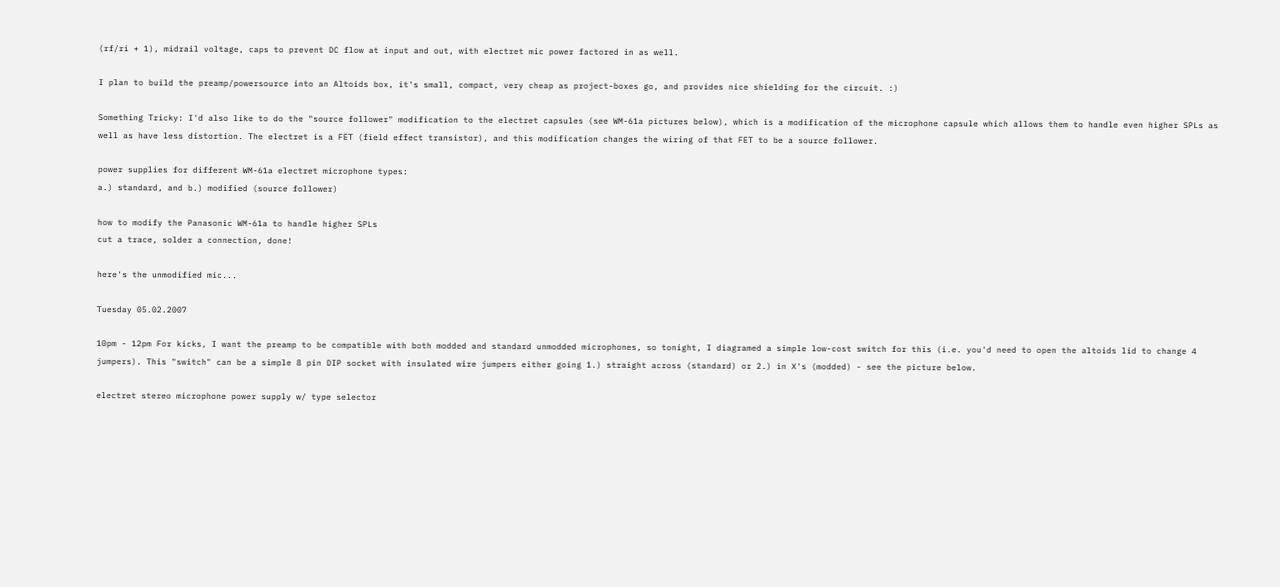(rf/ri + 1), midrail voltage, caps to prevent DC flow at input and out, with electret mic power factored in as well.

I plan to build the preamp/powersource into an Altoids box, it's small, compact, very cheap as project-boxes go, and provides nice shielding for the circuit. :)

Something Tricky: I'd also like to do the "source follower" modification to the electret capsules (see WM-61a pictures below), which is a modification of the microphone capsule which allows them to handle even higher SPLs as well as have less distortion. The electret is a FET (field effect transistor), and this modification changes the wiring of that FET to be a source follower.

power supplies for different WM-61a electret microphone types:
a.) standard, and b.) modified (source follower)

how to modify the Panasonic WM-61a to handle higher SPLs
cut a trace, solder a connection, done!

here's the unmodified mic...

Tuesday 05.02.2007

10pm - 12pm For kicks, I want the preamp to be compatible with both modded and standard unmodded microphones, so tonight, I diagramed a simple low-cost switch for this (i.e. you'd need to open the altoids lid to change 4 jumpers). This "switch" can be a simple 8 pin DIP socket with insulated wire jumpers either going 1.) straight across (standard) or 2.) in X's (modded) - see the picture below.

electret stereo microphone power supply w/ type selector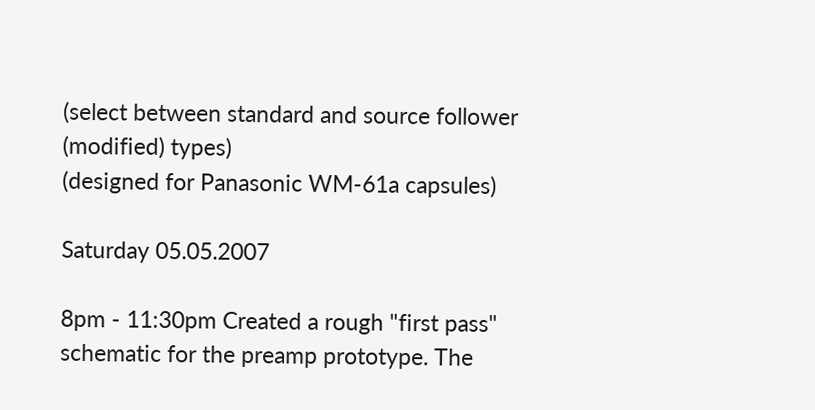(select between standard and source follower (modified) types)
(designed for Panasonic WM-61a capsules)

Saturday 05.05.2007

8pm - 11:30pm Created a rough "first pass" schematic for the preamp prototype. The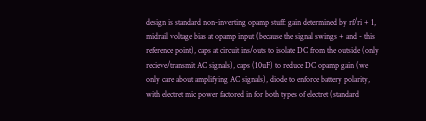design is standard non-inverting opamp stuff: gain determined by rf/ri + 1, midrail voltage bias at opamp input (because the signal swings + and - this reference point), caps at circuit ins/outs to isolate DC from the outside (only recieve/transmit AC signals), caps (10uF) to reduce DC opamp gain (we only care about amplifying AC signals), diode to enforce battery polarity, with electret mic power factored in for both types of electret (standard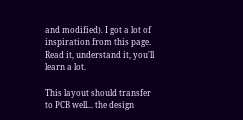and modified). I got a lot of inspiration from this page. Read it, understand it, you'll learn a lot.

This layout should transfer to PCB well... the design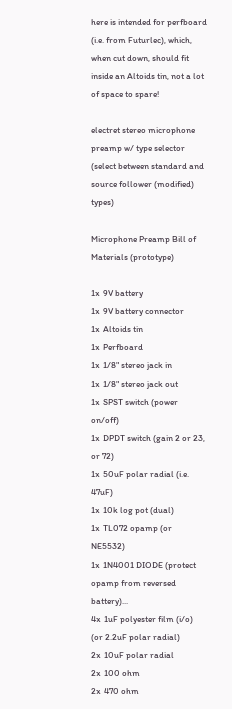here is intended for perfboard (i.e. from Futurlec), which, when cut down, should fit inside an Altoids tin, not a lot of space to spare!

electret stereo microphone preamp w/ type selector
(select between standard and source follower (modified) types)

Microphone Preamp Bill of Materials (prototype)

1x  9V battery
1x  9V battery connector
1x  Altoids tin
1x  Perfboard
1x  1/8" stereo jack in
1x  1/8" stereo jack out
1x  SPST switch (power on/off)
1x  DPDT switch (gain 2 or 23, or 72)
1x  50uF polar radial (i.e. 47uF)
1x  10k log pot (dual)
1x  TL072 opamp (or NE5532)
1x  1N4001 DIODE (protect opamp from reversed battery)...
4x  1uF polyester film (i/o)   (or 2.2uF polar radial)
2x  10uF polar radial
2x  100 ohm
2x  470 ohm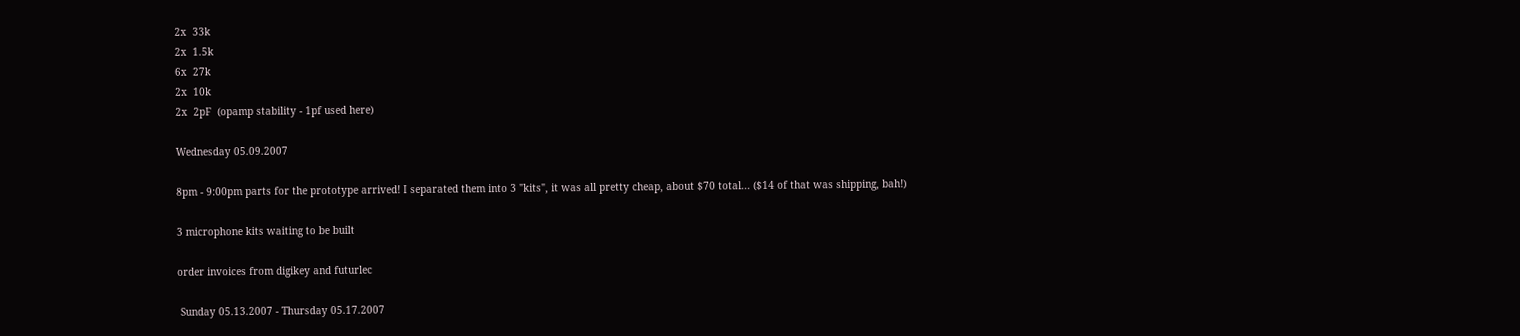2x  33k
2x  1.5k
6x  27k
2x  10k
2x  2pF  (opamp stability - 1pf used here)

Wednesday 05.09.2007

8pm - 9:00pm parts for the prototype arrived! I separated them into 3 "kits", it was all pretty cheap, about $70 total... ($14 of that was shipping, bah!)

3 microphone kits waiting to be built

order invoices from digikey and futurlec

 Sunday 05.13.2007 - Thursday 05.17.2007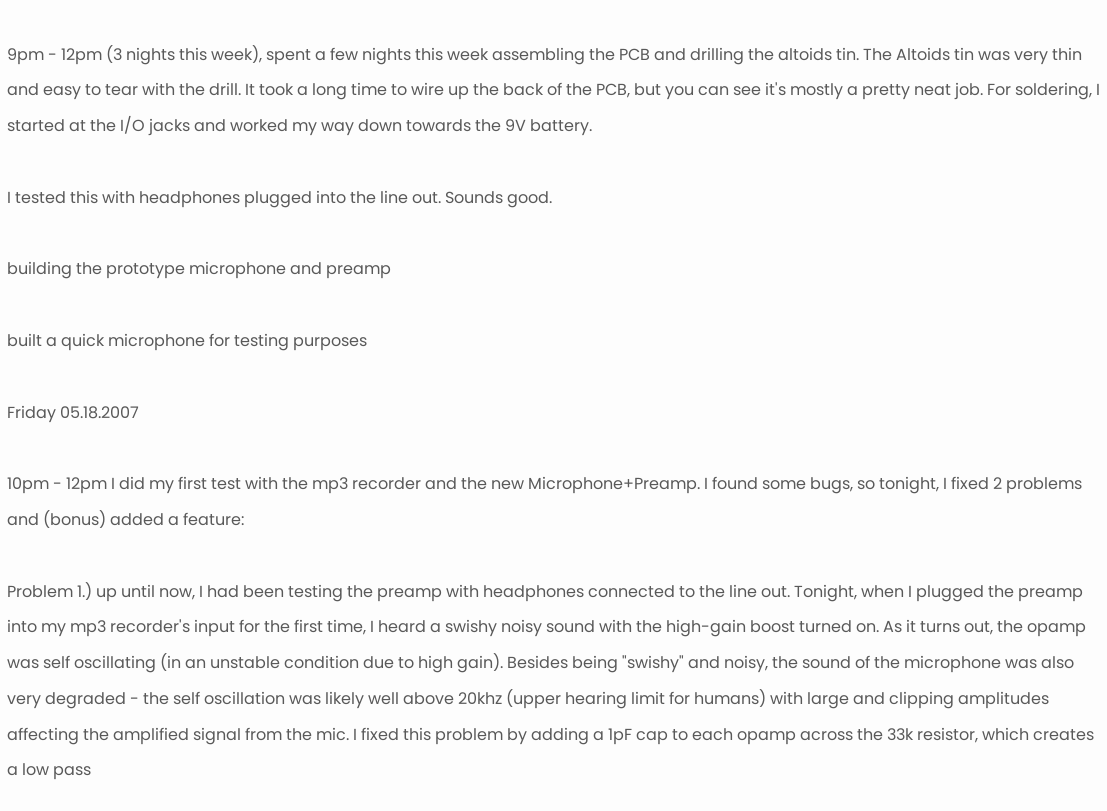9pm - 12pm (3 nights this week), spent a few nights this week assembling the PCB and drilling the altoids tin. The Altoids tin was very thin and easy to tear with the drill. It took a long time to wire up the back of the PCB, but you can see it's mostly a pretty neat job. For soldering, I started at the I/O jacks and worked my way down towards the 9V battery.

I tested this with headphones plugged into the line out. Sounds good.

building the prototype microphone and preamp

built a quick microphone for testing purposes

Friday 05.18.2007

10pm - 12pm I did my first test with the mp3 recorder and the new Microphone+Preamp. I found some bugs, so tonight, I fixed 2 problems and (bonus) added a feature:

Problem 1.) up until now, I had been testing the preamp with headphones connected to the line out. Tonight, when I plugged the preamp into my mp3 recorder's input for the first time, I heard a swishy noisy sound with the high-gain boost turned on. As it turns out, the opamp was self oscillating (in an unstable condition due to high gain). Besides being "swishy" and noisy, the sound of the microphone was also very degraded - the self oscillation was likely well above 20khz (upper hearing limit for humans) with large and clipping amplitudes affecting the amplified signal from the mic. I fixed this problem by adding a 1pF cap to each opamp across the 33k resistor, which creates a low pass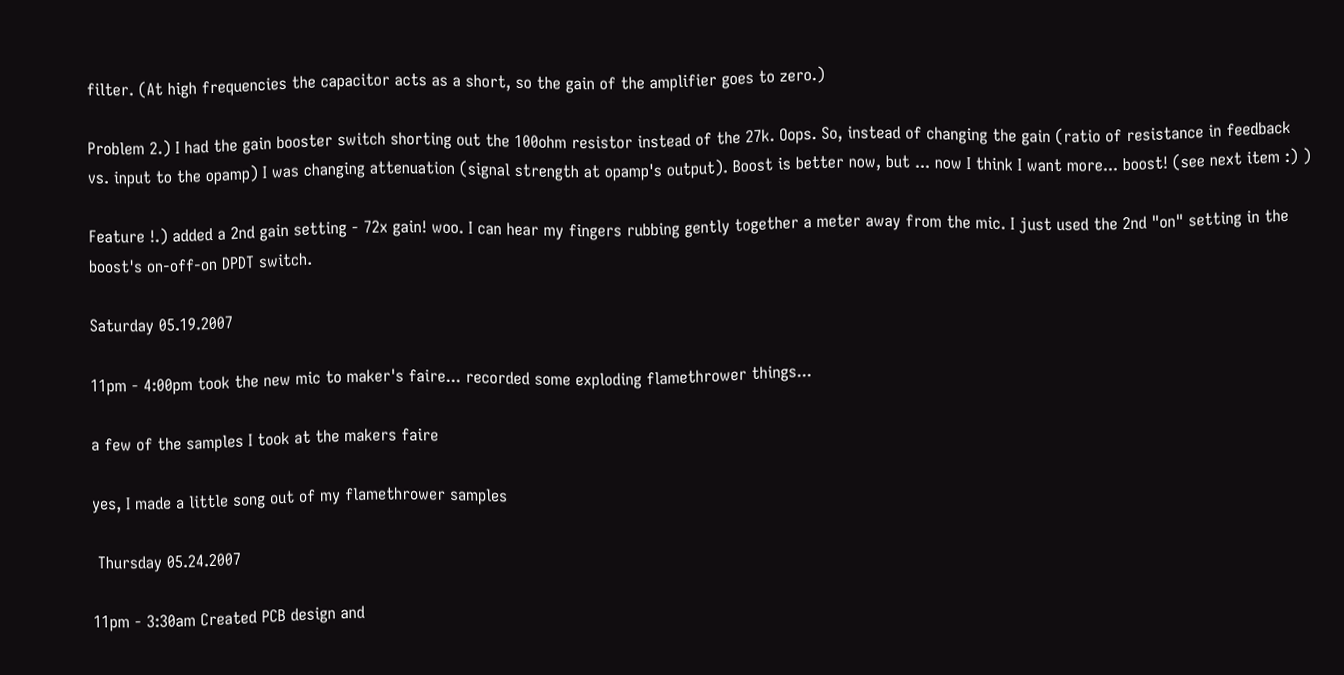filter. (At high frequencies the capacitor acts as a short, so the gain of the amplifier goes to zero.)

Problem 2.) I had the gain booster switch shorting out the 100ohm resistor instead of the 27k. Oops. So, instead of changing the gain (ratio of resistance in feedback vs. input to the opamp) I was changing attenuation (signal strength at opamp's output). Boost is better now, but ... now I think I want more... boost! (see next item :) )

Feature !.) added a 2nd gain setting - 72x gain! woo. I can hear my fingers rubbing gently together a meter away from the mic. I just used the 2nd "on" setting in the boost's on-off-on DPDT switch.

Saturday 05.19.2007

11pm - 4:00pm took the new mic to maker's faire... recorded some exploding flamethrower things...

a few of the samples I took at the makers faire

yes, I made a little song out of my flamethrower samples

 Thursday 05.24.2007

11pm - 3:30am Created PCB design and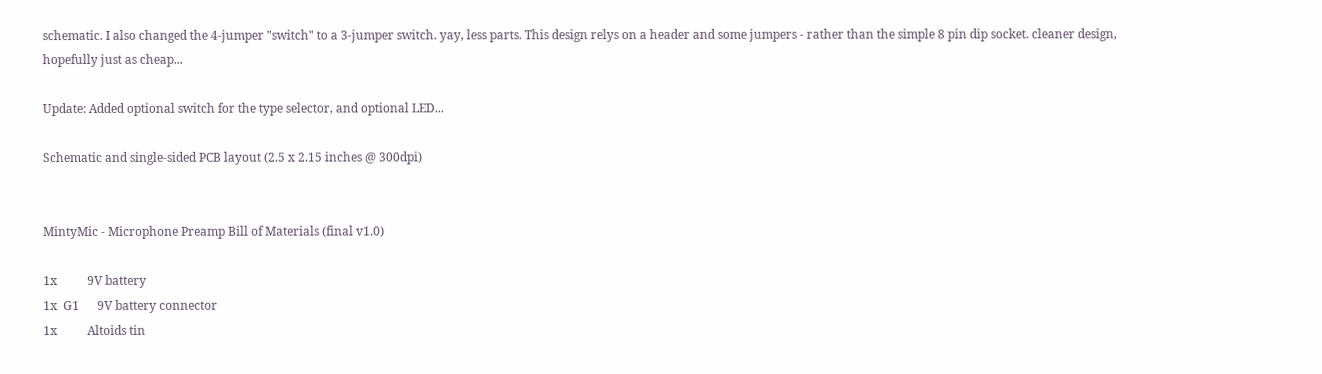schematic. I also changed the 4-jumper "switch" to a 3-jumper switch. yay, less parts. This design relys on a header and some jumpers - rather than the simple 8 pin dip socket. cleaner design, hopefully just as cheap...

Update: Added optional switch for the type selector, and optional LED...

Schematic and single-sided PCB layout (2.5 x 2.15 inches @ 300dpi)


MintyMic - Microphone Preamp Bill of Materials (final v1.0)

1x          9V battery
1x  G1      9V battery connector
1x          Altoids tin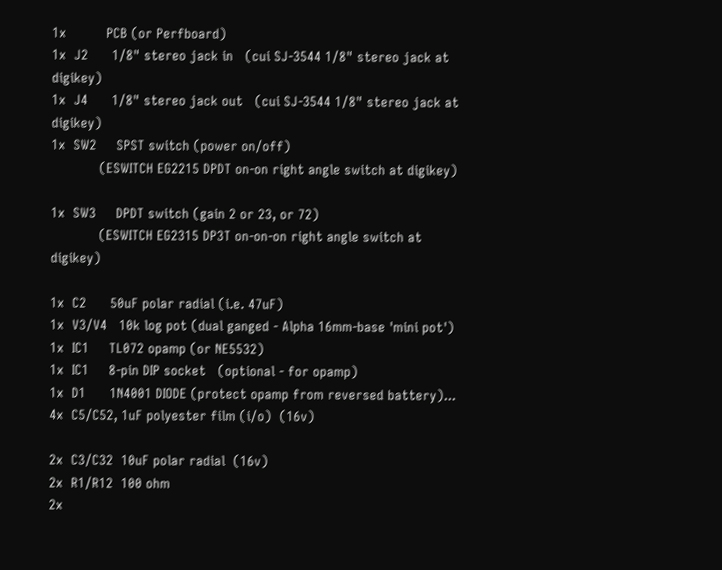1x          PCB (or Perfboard)
1x  J2      1/8" stereo jack in   (cui SJ-3544 1/8" stereo jack at digikey)
1x  J4      1/8" stereo jack out   (cui SJ-3544 1/8" stereo jack at digikey)
1x  SW2     SPST switch (power on/off)
            (ESWITCH EG2215 DPDT on-on right angle switch at digikey)

1x  SW3     DPDT switch (gain 2 or 23, or 72)
            (ESWITCH EG2315 DP3T on-on-on right angle switch at digikey)

1x  C2      50uF polar radial (i.e. 47uF)
1x  V3/V4   10k log pot (dual ganged - Alpha 16mm-base 'mini pot')
1x  IC1     TL072 opamp (or NE5532)
1x  IC1     8-pin DIP socket   (optional - for opamp)
1x  D1      1N4001 DIODE (protect opamp from reversed battery)...
4x  C5/C52, 1uF polyester film (i/o)  (16v)

2x  C3/C32  10uF polar radial  (16v)
2x  R1/R12  100 ohm
2x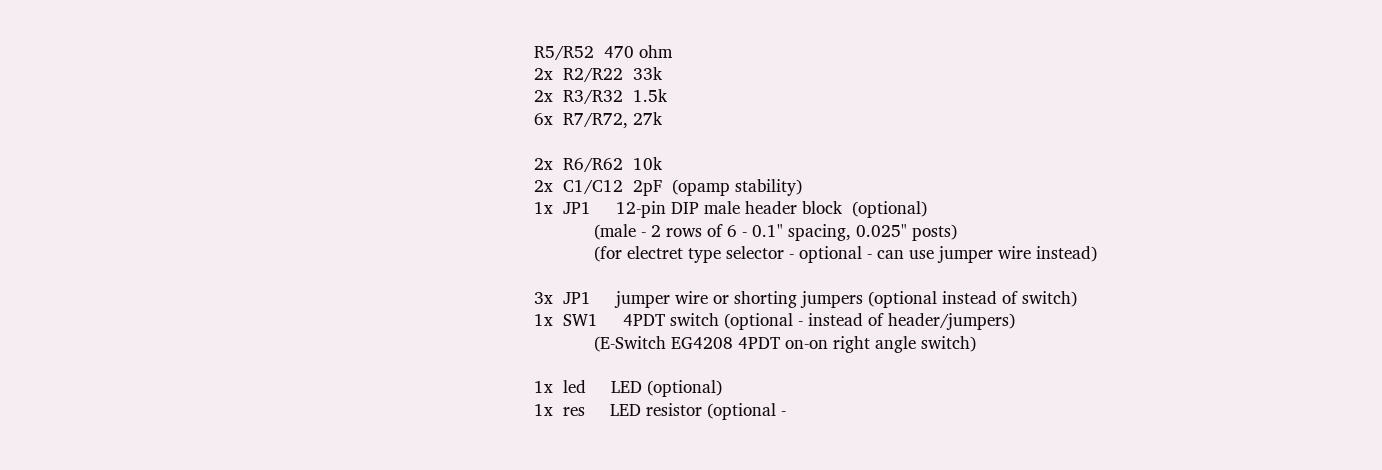R5/R52  470 ohm
2x  R2/R22  33k
2x  R3/R32  1.5k
6x  R7/R72, 27k

2x  R6/R62  10k
2x  C1/C12  2pF  (opamp stability)
1x  JP1     12-pin DIP male header block  (optional)
            (male - 2 rows of 6 - 0.1" spacing, 0.025" posts)
            (for electret type selector - optional - can use jumper wire instead)

3x  JP1     jumper wire or shorting jumpers (optional instead of switch)
1x  SW1     4PDT switch (optional - instead of header/jumpers)
            (E-Switch EG4208 4PDT on-on right angle switch)

1x  led     LED (optional)
1x  res     LED resistor (optional -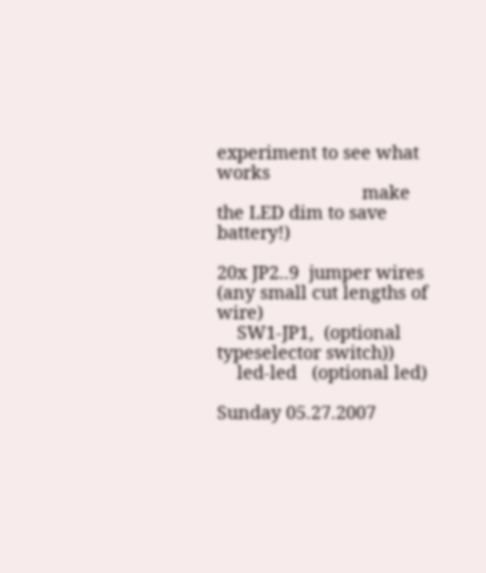experiment to see what works
                             make the LED dim to save battery!)

20x JP2..9  jumper wires (any small cut lengths of wire)
    SW1-JP1,  (optional typeselector switch))
    led-led   (optional led)

Sunday 05.27.2007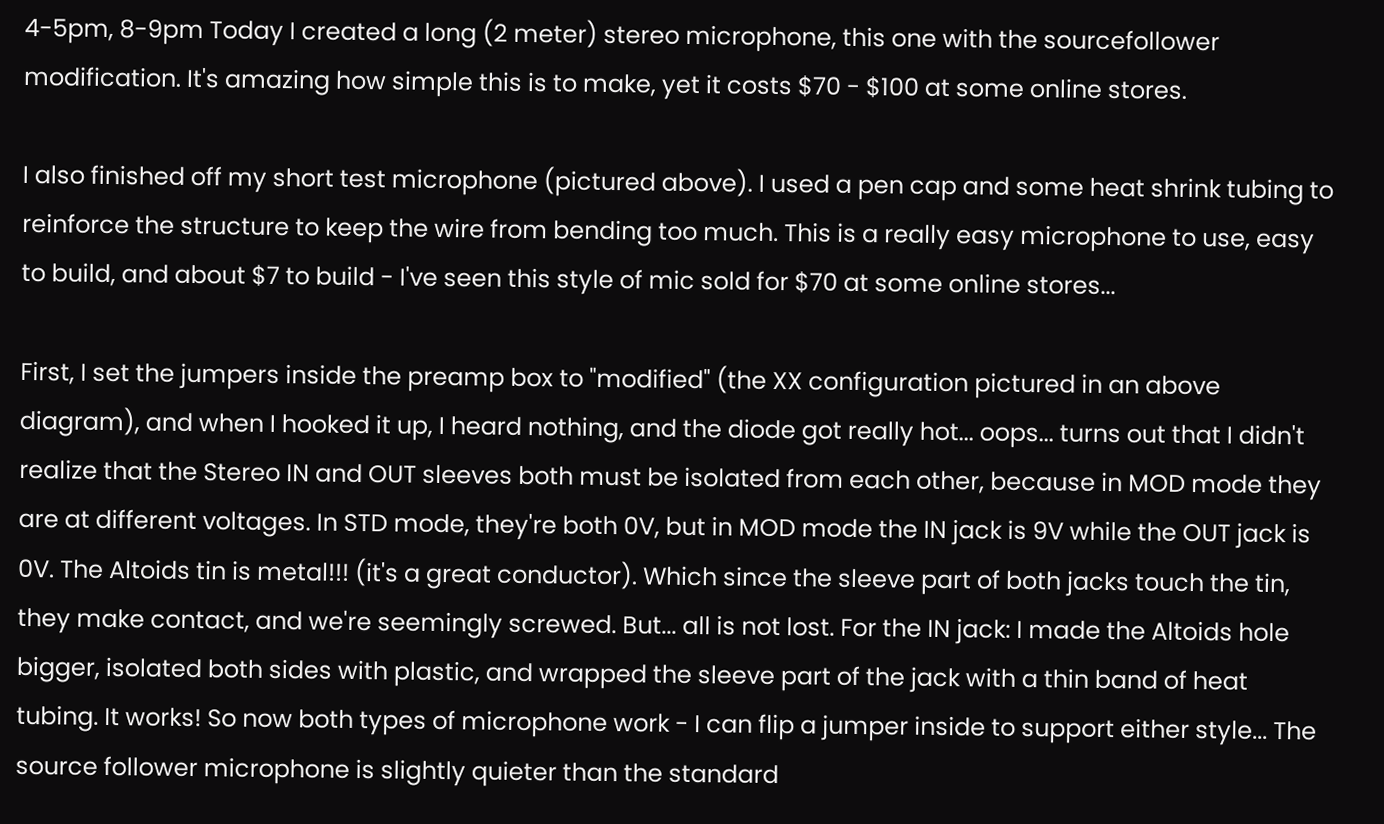4-5pm, 8-9pm Today I created a long (2 meter) stereo microphone, this one with the sourcefollower modification. It's amazing how simple this is to make, yet it costs $70 - $100 at some online stores.

I also finished off my short test microphone (pictured above). I used a pen cap and some heat shrink tubing to reinforce the structure to keep the wire from bending too much. This is a really easy microphone to use, easy to build, and about $7 to build - I've seen this style of mic sold for $70 at some online stores...

First, I set the jumpers inside the preamp box to "modified" (the XX configuration pictured in an above diagram), and when I hooked it up, I heard nothing, and the diode got really hot... oops... turns out that I didn't realize that the Stereo IN and OUT sleeves both must be isolated from each other, because in MOD mode they are at different voltages. In STD mode, they're both 0V, but in MOD mode the IN jack is 9V while the OUT jack is 0V. The Altoids tin is metal!!! (it's a great conductor). Which since the sleeve part of both jacks touch the tin, they make contact, and we're seemingly screwed. But... all is not lost. For the IN jack: I made the Altoids hole bigger, isolated both sides with plastic, and wrapped the sleeve part of the jack with a thin band of heat tubing. It works! So now both types of microphone work - I can flip a jumper inside to support either style... The source follower microphone is slightly quieter than the standard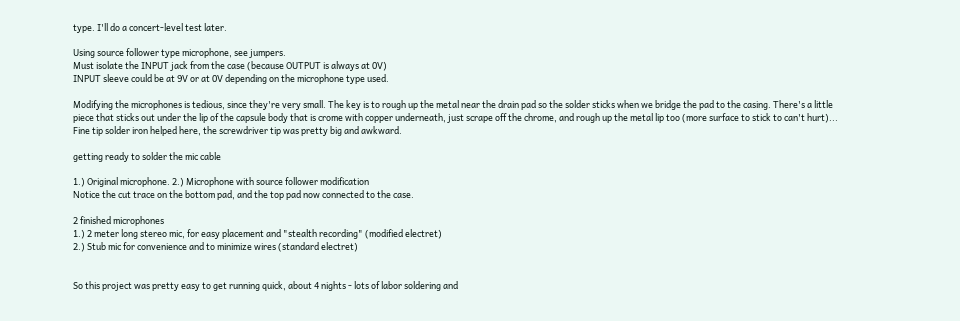type. I'll do a concert-level test later.

Using source follower type microphone, see jumpers.
Must isolate the INPUT jack from the case (because OUTPUT is always at 0V)
INPUT sleeve could be at 9V or at 0V depending on the microphone type used.

Modifying the microphones is tedious, since they're very small. The key is to rough up the metal near the drain pad so the solder sticks when we bridge the pad to the casing. There's a little piece that sticks out under the lip of the capsule body that is crome with copper underneath, just scrape off the chrome, and rough up the metal lip too (more surface to stick to can't hurt)... Fine tip solder iron helped here, the screwdriver tip was pretty big and awkward.

getting ready to solder the mic cable

1.) Original microphone. 2.) Microphone with source follower modification
Notice the cut trace on the bottom pad, and the top pad now connected to the case.

2 finished microphones
1.) 2 meter long stereo mic, for easy placement and "stealth recording" (modified electret)
2.) Stub mic for convenience and to minimize wires (standard electret)


So this project was pretty easy to get running quick, about 4 nights - lots of labor soldering and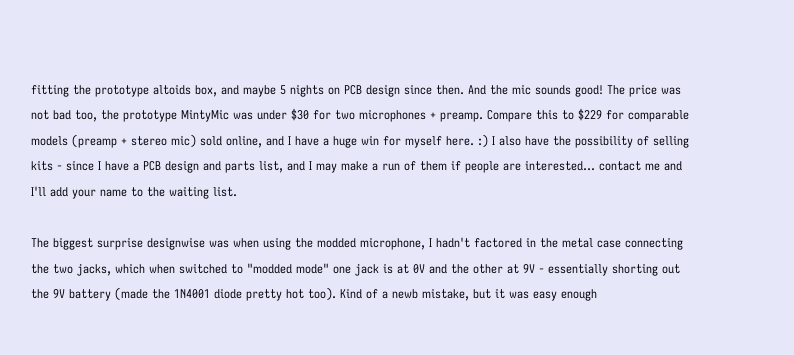fitting the prototype altoids box, and maybe 5 nights on PCB design since then. And the mic sounds good! The price was not bad too, the prototype MintyMic was under $30 for two microphones + preamp. Compare this to $229 for comparable models (preamp + stereo mic) sold online, and I have a huge win for myself here. :) I also have the possibility of selling kits - since I have a PCB design and parts list, and I may make a run of them if people are interested... contact me and I'll add your name to the waiting list.

The biggest surprise designwise was when using the modded microphone, I hadn't factored in the metal case connecting the two jacks, which when switched to "modded mode" one jack is at 0V and the other at 9V - essentially shorting out the 9V battery (made the 1N4001 diode pretty hot too). Kind of a newb mistake, but it was easy enough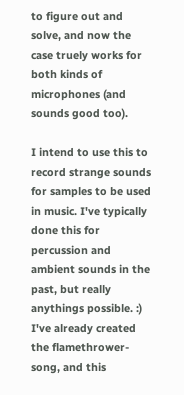to figure out and solve, and now the case truely works for both kinds of microphones (and sounds good too).

I intend to use this to record strange sounds for samples to be used in music. I've typically done this for percussion and ambient sounds in the past, but really anythings possible. :) I've already created the flamethrower-song, and this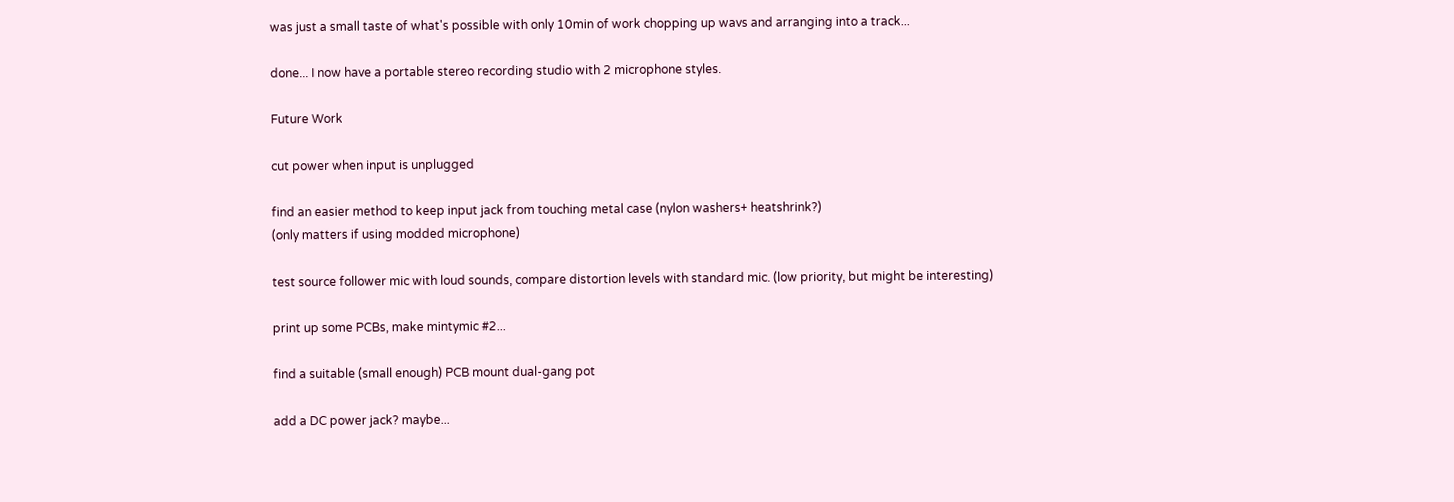was just a small taste of what's possible with only 10min of work chopping up wavs and arranging into a track...

done... I now have a portable stereo recording studio with 2 microphone styles.

Future Work

cut power when input is unplugged

find an easier method to keep input jack from touching metal case (nylon washers+ heatshrink?)
(only matters if using modded microphone)

test source follower mic with loud sounds, compare distortion levels with standard mic. (low priority, but might be interesting)

print up some PCBs, make mintymic #2...

find a suitable (small enough) PCB mount dual-gang pot

add a DC power jack? maybe...